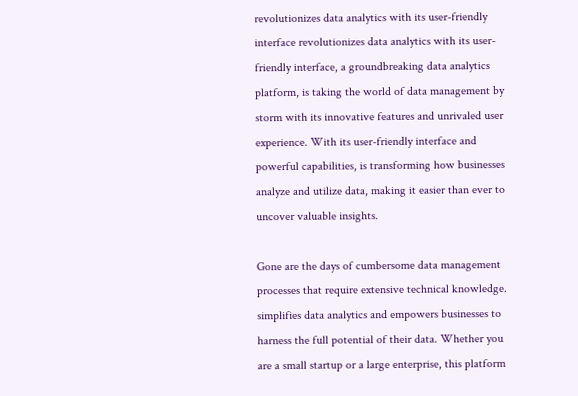revolutionizes data analytics with its user-friendly interface revolutionizes data analytics with its user-friendly interface, a groundbreaking data analytics platform, is taking the world of data management by storm with its innovative features and unrivaled user experience. With its user-friendly interface and powerful capabilities, is transforming how businesses analyze and utilize data, making it easier than ever to uncover valuable insights.

Gone are the days of cumbersome data management processes that require extensive technical knowledge. simplifies data analytics and empowers businesses to harness the full potential of their data. Whether you are a small startup or a large enterprise, this platform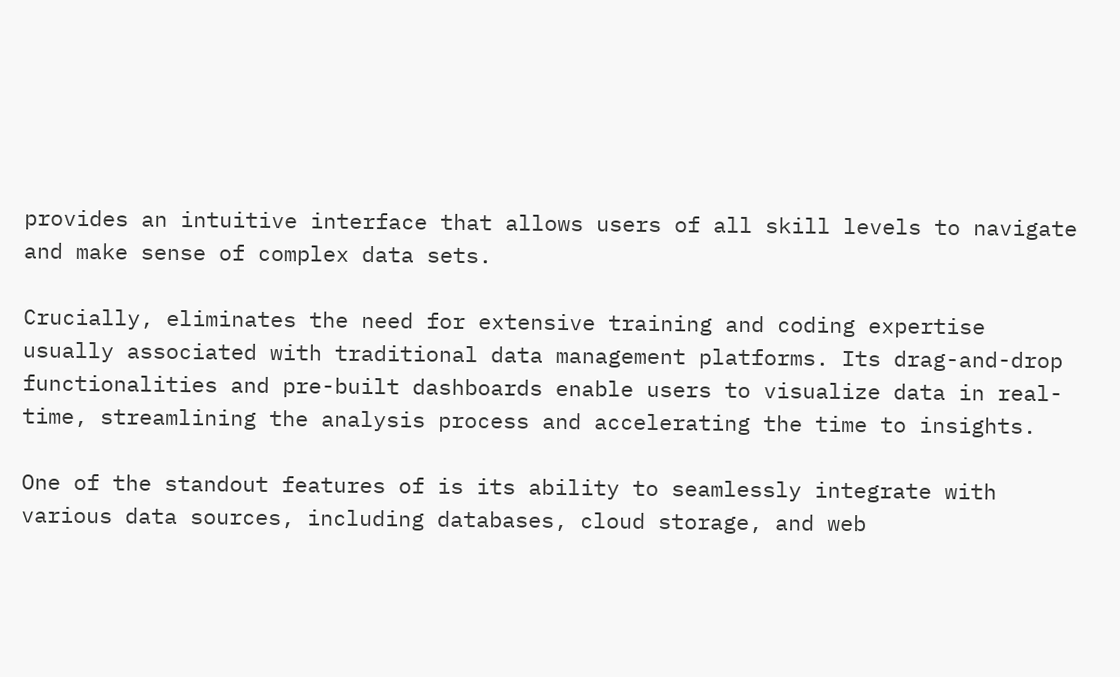provides an intuitive interface that allows users of all skill levels to navigate and make sense of complex data sets.

Crucially, eliminates the need for extensive training and coding expertise usually associated with traditional data management platforms. Its drag-and-drop functionalities and pre-built dashboards enable users to visualize data in real-time, streamlining the analysis process and accelerating the time to insights.

One of the standout features of is its ability to seamlessly integrate with various data sources, including databases, cloud storage, and web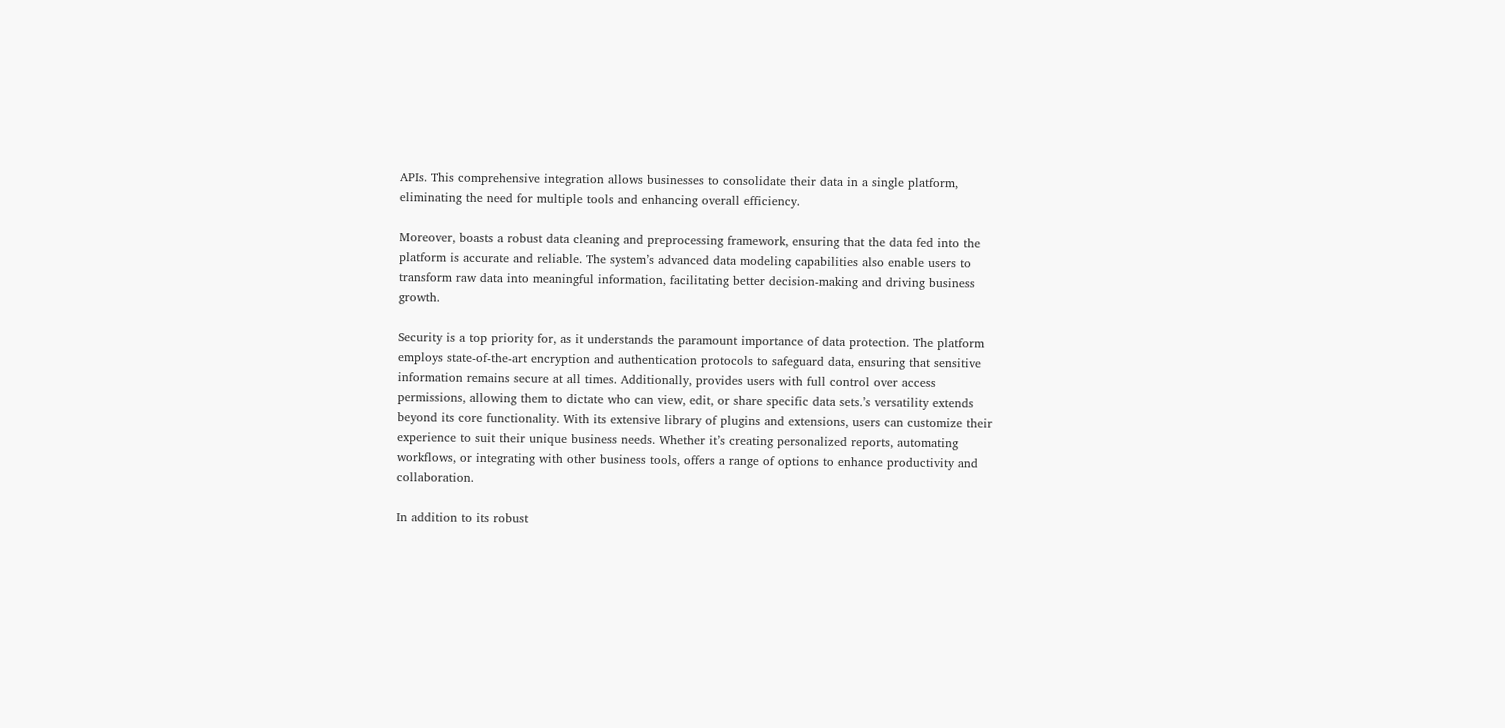APIs. This comprehensive integration allows businesses to consolidate their data in a single platform, eliminating the need for multiple tools and enhancing overall efficiency.

Moreover, boasts a robust data cleaning and preprocessing framework, ensuring that the data fed into the platform is accurate and reliable. The system’s advanced data modeling capabilities also enable users to transform raw data into meaningful information, facilitating better decision-making and driving business growth.

Security is a top priority for, as it understands the paramount importance of data protection. The platform employs state-of-the-art encryption and authentication protocols to safeguard data, ensuring that sensitive information remains secure at all times. Additionally, provides users with full control over access permissions, allowing them to dictate who can view, edit, or share specific data sets.’s versatility extends beyond its core functionality. With its extensive library of plugins and extensions, users can customize their experience to suit their unique business needs. Whether it’s creating personalized reports, automating workflows, or integrating with other business tools, offers a range of options to enhance productivity and collaboration.

In addition to its robust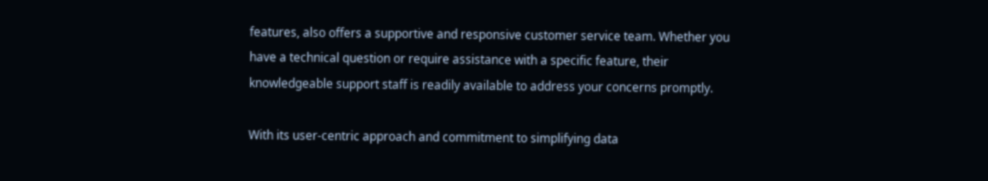features, also offers a supportive and responsive customer service team. Whether you have a technical question or require assistance with a specific feature, their knowledgeable support staff is readily available to address your concerns promptly.

With its user-centric approach and commitment to simplifying data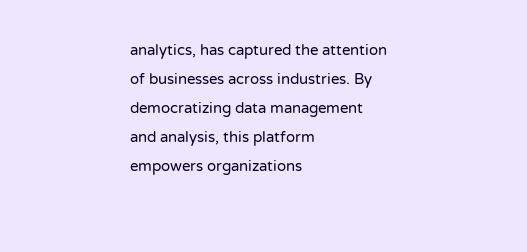analytics, has captured the attention of businesses across industries. By democratizing data management and analysis, this platform empowers organizations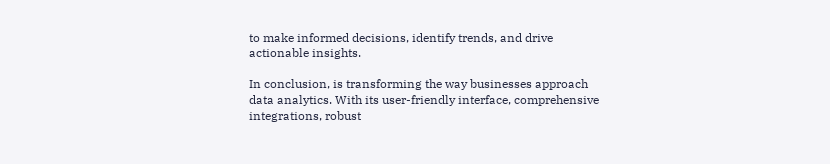to make informed decisions, identify trends, and drive actionable insights.

In conclusion, is transforming the way businesses approach data analytics. With its user-friendly interface, comprehensive integrations, robust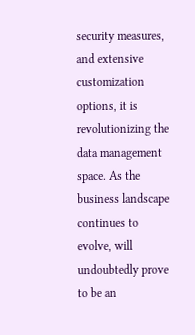security measures, and extensive customization options, it is revolutionizing the data management space. As the business landscape continues to evolve, will undoubtedly prove to be an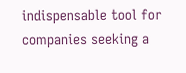indispensable tool for companies seeking a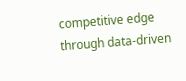competitive edge through data-driven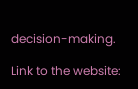decision-making.

Link to the website: